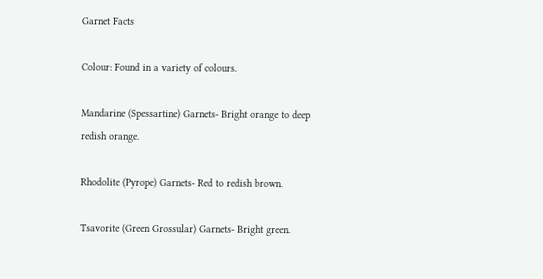Garnet Facts

Colour: Found in a variety of colours.

Mandarine (Spessartine) Garnets- Bright orange to deep redish orange.

Rhodolite (Pyrope) Garnets- Red to redish brown.

Tsavorite (Green Grossular) Garnets- Bright green.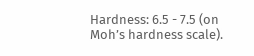Hardness: 6.5 - 7.5 (on Moh’s hardness scale).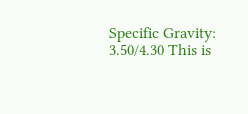Specific Gravity: 3.50/4.30 This is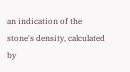an indication of the stone's density, calculated by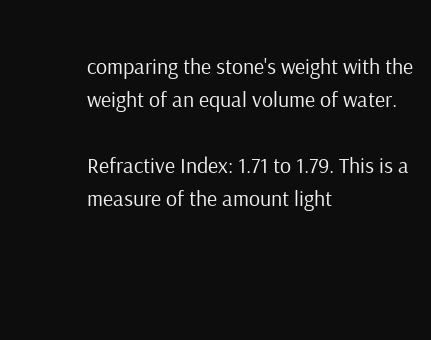comparing the stone's weight with the weight of an equal volume of water.

Refractive Index: 1.71 to 1.79. This is a measure of the amount light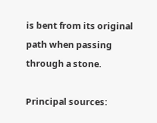is bent from its original path when passing through a stone.

Principal sources: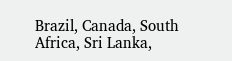Brazil, Canada, South Africa, Sri Lanka,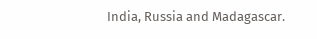India, Russia and Madagascar.